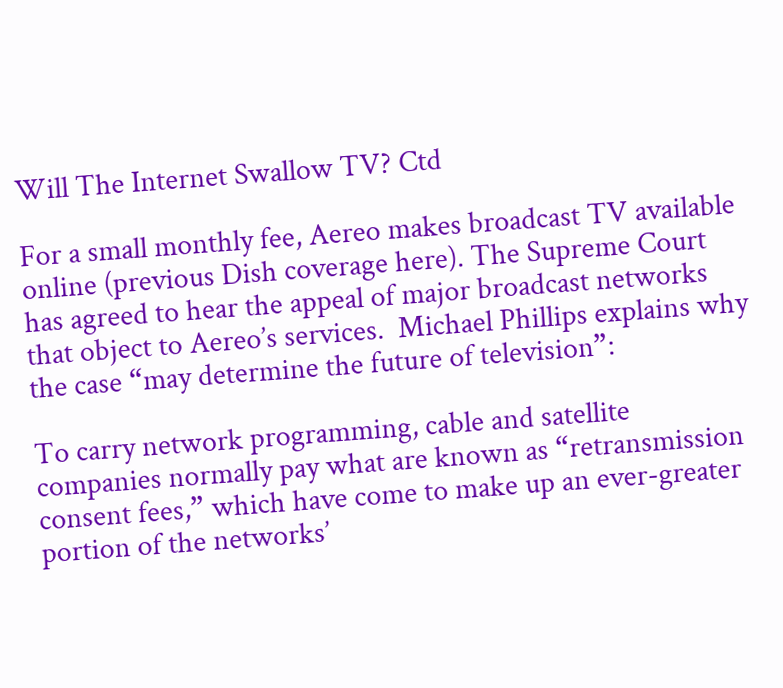Will The Internet Swallow TV? Ctd

For a small monthly fee, Aereo makes broadcast TV available online (previous Dish coverage here). The Supreme Court has agreed to hear the appeal of major broadcast networks that object to Aereo’s services.  Michael Phillips explains why the case “may determine the future of television”:

To carry network programming, cable and satellite companies normally pay what are known as “retransmission consent fees,” which have come to make up an ever-greater portion of the networks’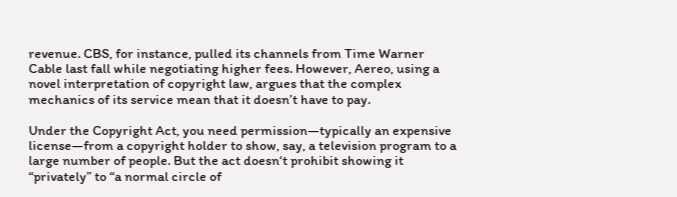revenue. CBS, for instance, pulled its channels from Time Warner Cable last fall while negotiating higher fees. However, Aereo, using a novel interpretation of copyright law, argues that the complex mechanics of its service mean that it doesn’t have to pay.

Under the Copyright Act, you need permission—typically an expensive license—from a copyright holder to show, say, a television program to a large number of people. But the act doesn‘t prohibit showing it “privately” to “a normal circle of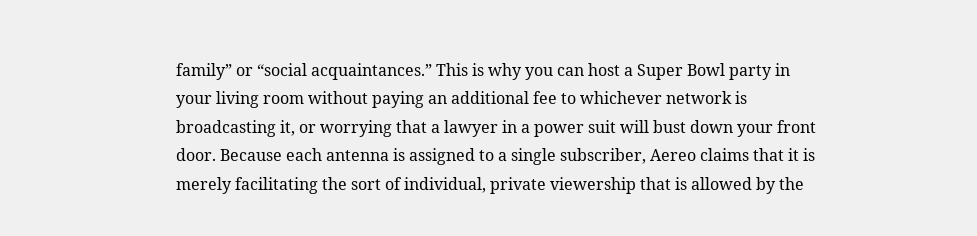family” or “social acquaintances.” This is why you can host a Super Bowl party in your living room without paying an additional fee to whichever network is broadcasting it, or worrying that a lawyer in a power suit will bust down your front door. Because each antenna is assigned to a single subscriber, Aereo claims that it is merely facilitating the sort of individual, private viewership that is allowed by the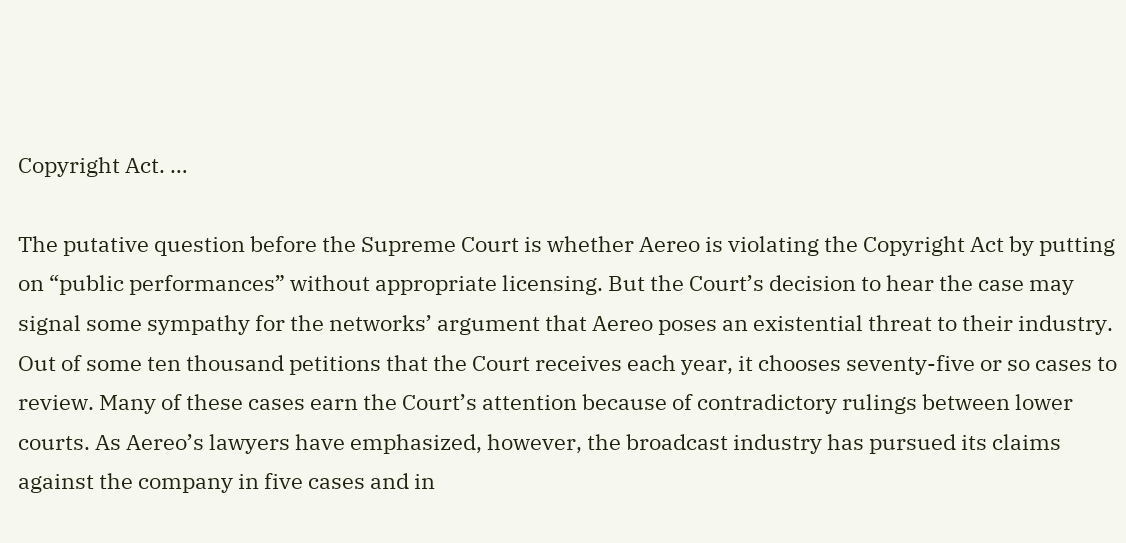Copyright Act. …

The putative question before the Supreme Court is whether Aereo is violating the Copyright Act by putting on “public performances” without appropriate licensing. But the Court’s decision to hear the case may signal some sympathy for the networks’ argument that Aereo poses an existential threat to their industry. Out of some ten thousand petitions that the Court receives each year, it chooses seventy-five or so cases to review. Many of these cases earn the Court’s attention because of contradictory rulings between lower courts. As Aereo’s lawyers have emphasized, however, the broadcast industry has pursued its claims against the company in five cases and in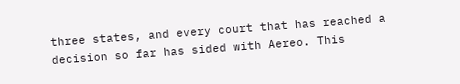three states, and every court that has reached a decision so far has sided with Aereo. This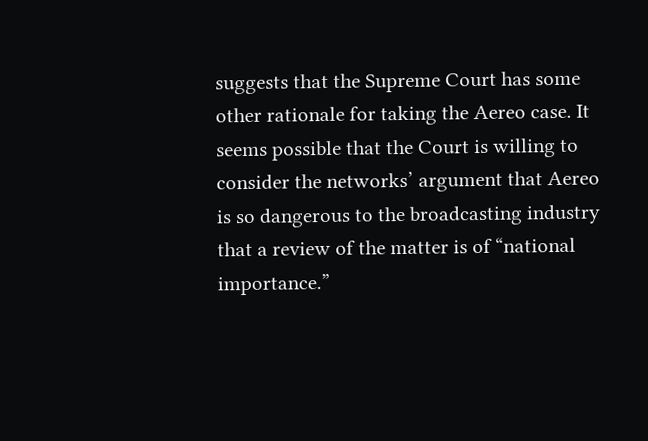suggests that the Supreme Court has some other rationale for taking the Aereo case. It seems possible that the Court is willing to consider the networks’ argument that Aereo is so dangerous to the broadcasting industry that a review of the matter is of “national importance.”